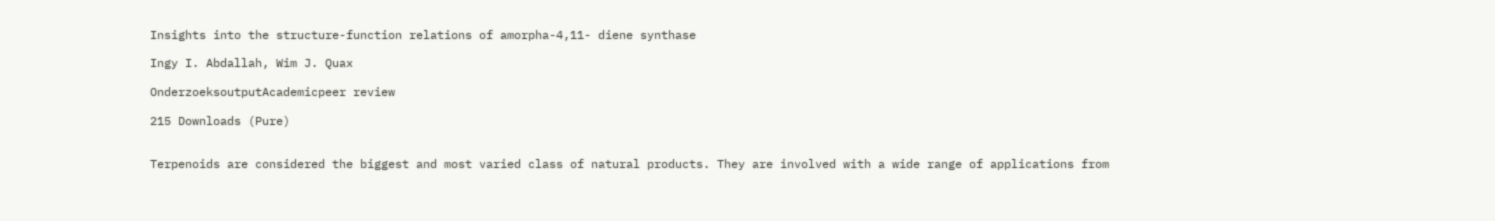Insights into the structure-function relations of amorpha-4,11- diene synthase

Ingy I. Abdallah, Wim J. Quax

OnderzoeksoutputAcademicpeer review

215 Downloads (Pure)


Terpenoids are considered the biggest and most varied class of natural products. They are involved with a wide range of applications from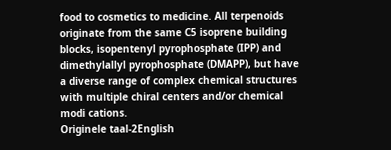food to cosmetics to medicine. All terpenoids originate from the same C5 isoprene building blocks, isopentenyl pyrophosphate (IPP) and dimethylallyl pyrophosphate (DMAPP), but have a diverse range of complex chemical structures with multiple chiral centers and/or chemical modi cations.
Originele taal-2English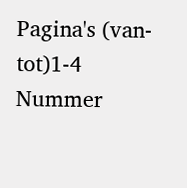Pagina's (van-tot)1-4
Nummer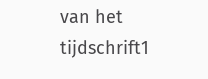van het tijdschrift1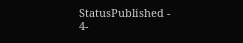StatusPublished - 4-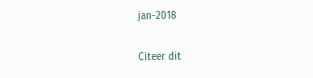jan-2018

Citeer dit